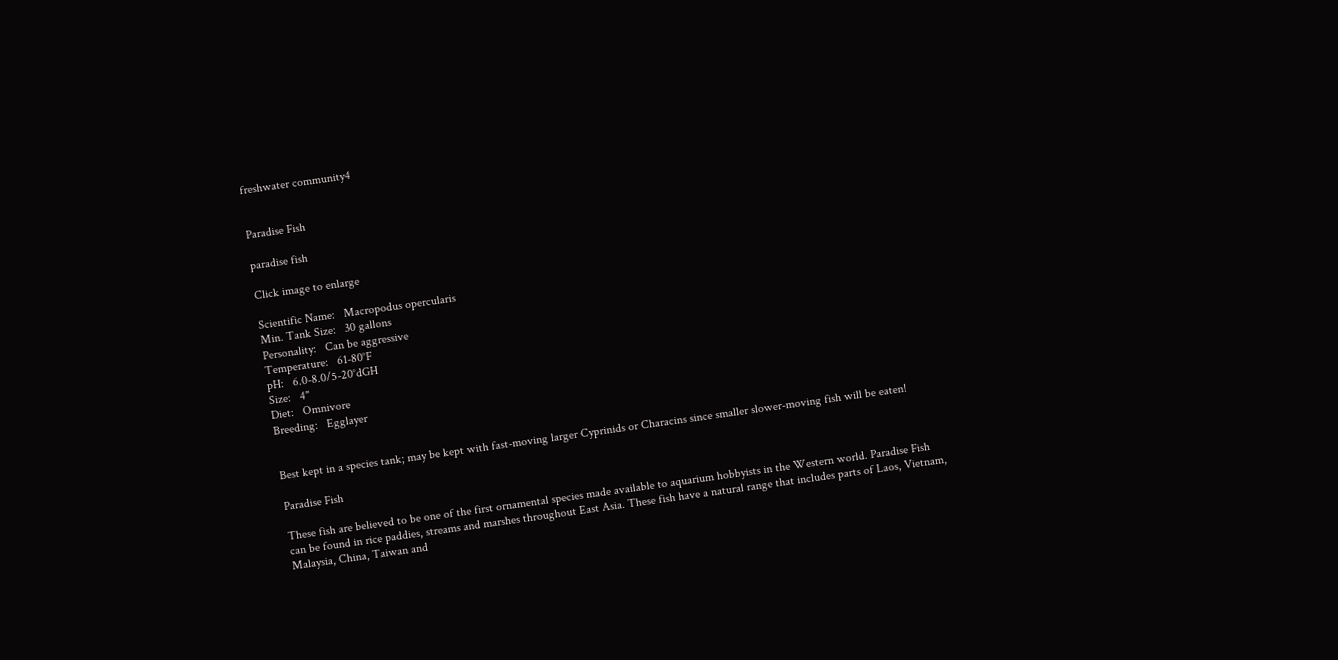freshwater community4


Paradise Fish

paradise fish

Click image to enlarge

Scientific Name:   Macropodus opercularis
Min. Tank Size:   30 gallons
Personality:   Can be aggressive
Temperature:   61-80°F
pH:   6.0-8.0/5-20°dGH
Size:   4"
Diet:   Omnivore
Breeding:   Egglayer


Best kept in a species tank; may be kept with fast-moving larger Cyprinids or Characins since smaller slower-moving fish will be eaten!

Paradise Fish

These fish are believed to be one of the first ornamental species made available to aquarium hobbyists in the Western world. Paradise Fish can be found in rice paddies, streams and marshes throughout East Asia. These fish have a natural range that includes parts of Laos, Vietnam, Malaysia, China, Taiwan and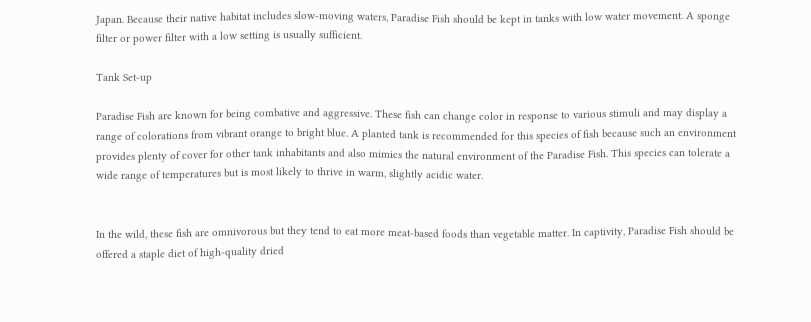Japan. Because their native habitat includes slow-moving waters, Paradise Fish should be kept in tanks with low water movement. A sponge filter or power filter with a low setting is usually sufficient.

Tank Set-up

Paradise Fish are known for being combative and aggressive. These fish can change color in response to various stimuli and may display a range of colorations from vibrant orange to bright blue. A planted tank is recommended for this species of fish because such an environment provides plenty of cover for other tank inhabitants and also mimics the natural environment of the Paradise Fish. This species can tolerate a wide range of temperatures but is most likely to thrive in warm, slightly acidic water.


In the wild, these fish are omnivorous but they tend to eat more meat-based foods than vegetable matter. In captivity, Paradise Fish should be offered a staple diet of high-quality dried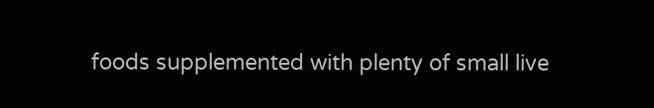foods supplemented with plenty of small live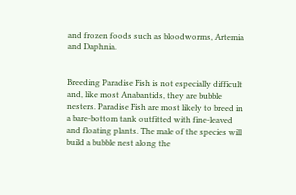and frozen foods such as bloodworms, Artemia and Daphnia.


Breeding Paradise Fish is not especially difficult and, like most Anabantids, they are bubble nesters. Paradise Fish are most likely to breed in a bare-bottom tank outfitted with fine-leaved and floating plants. The male of the species will build a bubble nest along the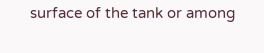surface of the tank or among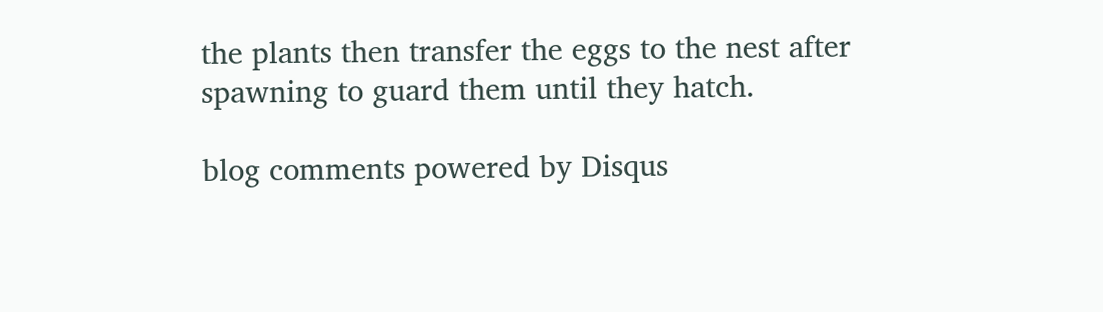the plants then transfer the eggs to the nest after spawning to guard them until they hatch.

blog comments powered by Disqus